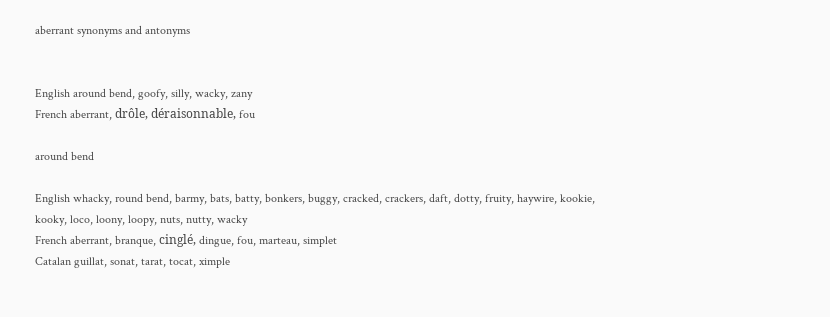aberrant synonyms and antonyms


English around bend, goofy, silly, wacky, zany
French aberrant, drôle, déraisonnable, fou

around bend

English whacky, round bend, barmy, bats, batty, bonkers, buggy, cracked, crackers, daft, dotty, fruity, haywire, kookie, kooky, loco, loony, loopy, nuts, nutty, wacky
French aberrant, branque, cinglé, dingue, fou, marteau, simplet
Catalan guillat, sonat, tarat, tocat, ximple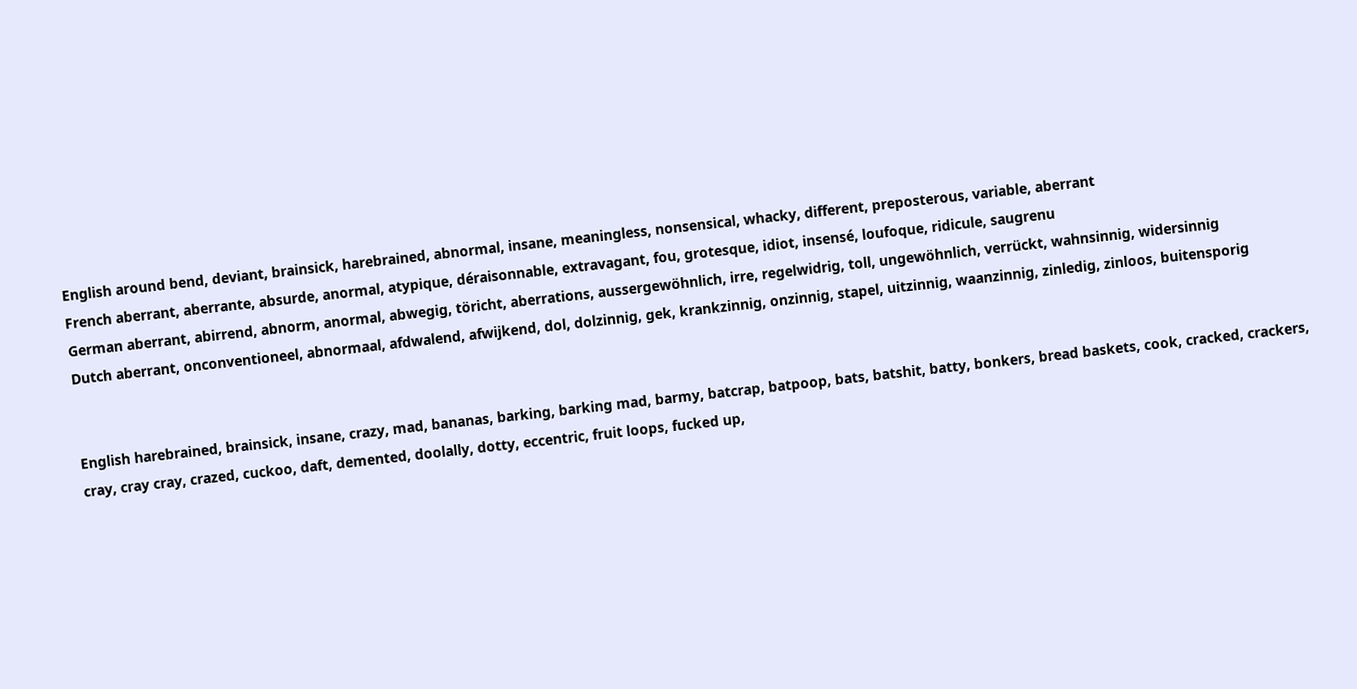English around bend, deviant, brainsick, harebrained, abnormal, insane, meaningless, nonsensical, whacky, different, preposterous, variable, aberrant
French aberrant, aberrante, absurde, anormal, atypique, déraisonnable, extravagant, fou, grotesque, idiot, insensé, loufoque, ridicule, saugrenu
German aberrant, abirrend, abnorm, anormal, abwegig, töricht, aberrations, aussergewöhnlich, irre, regelwidrig, toll, ungewöhnlich, verrückt, wahnsinnig, widersinnig
Dutch aberrant, onconventioneel, abnormaal, afdwalend, afwijkend, dol, dolzinnig, gek, krankzinnig, onzinnig, stapel, uitzinnig, waanzinnig, zinledig, zinloos, buitensporig


English harebrained, brainsick, insane, crazy, mad, bananas, barking, barking mad, barmy, batcrap, batpoop, bats, batshit, batty, bonkers, bread baskets, cook, cracked, crackers, cray, cray cray, crazed, cuckoo, daft, demented, doolally, dotty, eccentric, fruit loops, fucked up,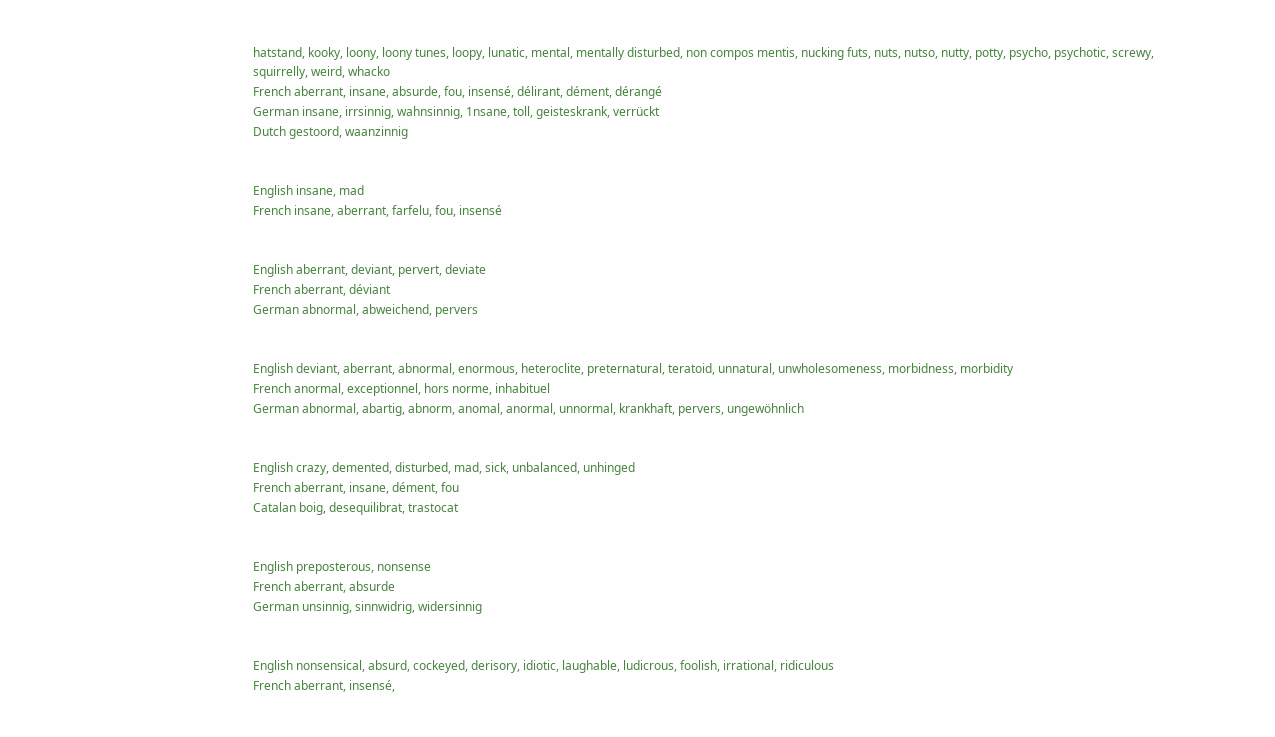hatstand, kooky, loony, loony tunes, loopy, lunatic, mental, mentally disturbed, non compos mentis, nucking futs, nuts, nutso, nutty, potty, psycho, psychotic, screwy, squirrelly, weird, whacko
French aberrant, insane, absurde, fou, insensé, délirant, dément, dérangé
German insane, irrsinnig, wahnsinnig, 1nsane, toll, geisteskrank, verrückt
Dutch gestoord, waanzinnig


English insane, mad
French insane, aberrant, farfelu, fou, insensé


English aberrant, deviant, pervert, deviate
French aberrant, déviant
German abnormal, abweichend, pervers


English deviant, aberrant, abnormal, enormous, heteroclite, preternatural, teratoid, unnatural, unwholesomeness, morbidness, morbidity
French anormal, exceptionnel, hors norme, inhabituel
German abnormal, abartig, abnorm, anomal, anormal, unnormal, krankhaft, pervers, ungewöhnlich


English crazy, demented, disturbed, mad, sick, unbalanced, unhinged
French aberrant, insane, dément, fou
Catalan boig, desequilibrat, trastocat


English preposterous, nonsense
French aberrant, absurde
German unsinnig, sinnwidrig, widersinnig


English nonsensical, absurd, cockeyed, derisory, idiotic, laughable, ludicrous, foolish, irrational, ridiculous
French aberrant, insensé,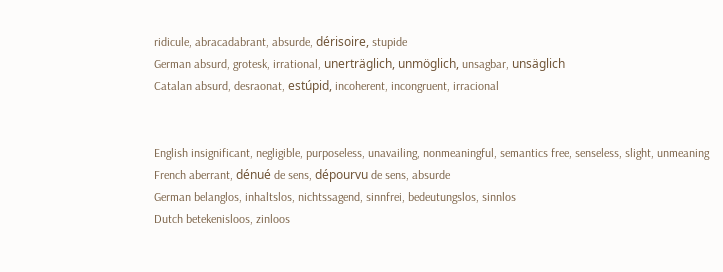ridicule, abracadabrant, absurde, dérisoire, stupide
German absurd, grotesk, irrational, unerträglich, unmöglich, unsagbar, unsäglich
Catalan absurd, desraonat, estúpid, incoherent, incongruent, irracional


English insignificant, negligible, purposeless, unavailing, nonmeaningful, semantics free, senseless, slight, unmeaning
French aberrant, dénué de sens, dépourvu de sens, absurde
German belanglos, inhaltslos, nichtssagend, sinnfrei, bedeutungslos, sinnlos
Dutch betekenisloos, zinloos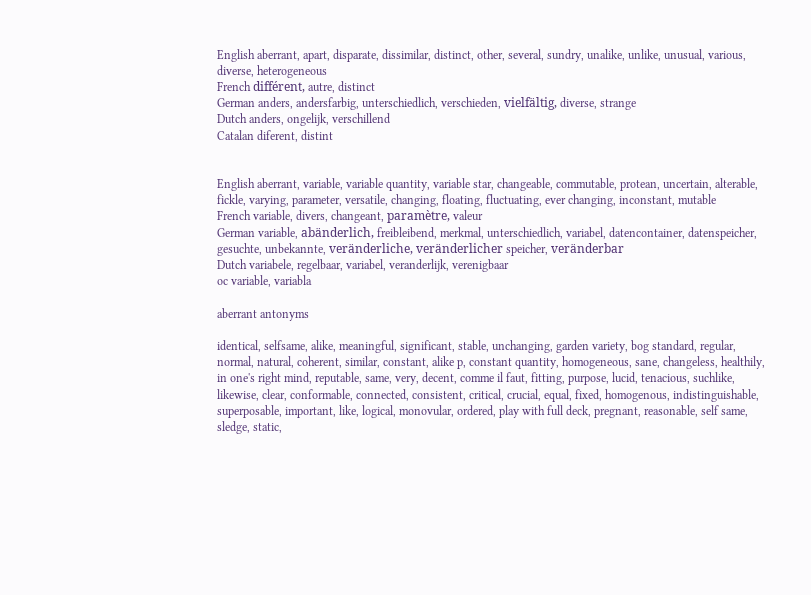English aberrant, apart, disparate, dissimilar, distinct, other, several, sundry, unalike, unlike, unusual, various, diverse, heterogeneous
French différent, autre, distinct
German anders, andersfarbig, unterschiedlich, verschieden, vielfältig, diverse, strange
Dutch anders, ongelijk, verschillend
Catalan diferent, distint


English aberrant, variable, variable quantity, variable star, changeable, commutable, protean, uncertain, alterable, fickle, varying, parameter, versatile, changing, floating, fluctuating, ever changing, inconstant, mutable
French variable, divers, changeant, paramètre, valeur
German variable, abänderlich, freibleibend, merkmal, unterschiedlich, variabel, datencontainer, datenspeicher, gesuchte, unbekannte, veränderliche, veränderlicher speicher, veränderbar
Dutch variabele, regelbaar, variabel, veranderlijk, verenigbaar
oc variable, variabla

aberrant antonyms

identical, selfsame, alike, meaningful, significant, stable, unchanging, garden variety, bog standard, regular, normal, natural, coherent, similar, constant, alike p, constant quantity, homogeneous, sane, changeless, healthily, in one's right mind, reputable, same, very, decent, comme il faut, fitting, purpose, lucid, tenacious, suchlike, likewise, clear, conformable, connected, consistent, critical, crucial, equal, fixed, homogenous, indistinguishable, superposable, important, like, logical, monovular, ordered, play with full deck, pregnant, reasonable, self same, sledge, static,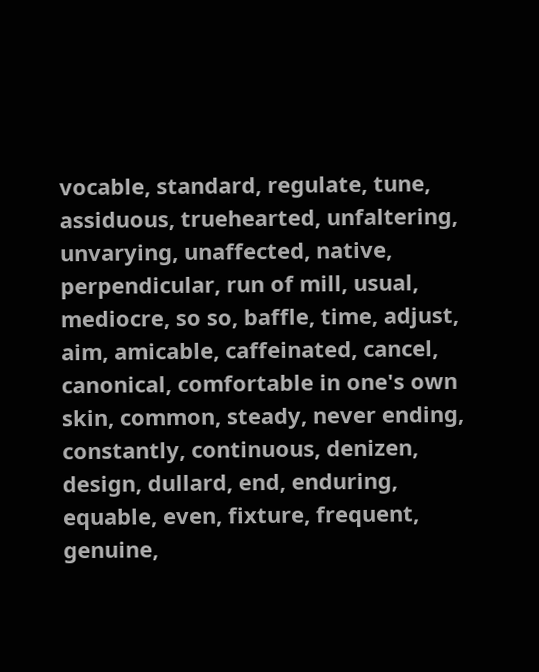vocable, standard, regulate, tune, assiduous, truehearted, unfaltering, unvarying, unaffected, native, perpendicular, run of mill, usual, mediocre, so so, baffle, time, adjust, aim, amicable, caffeinated, cancel, canonical, comfortable in one's own skin, common, steady, never ending, constantly, continuous, denizen, design, dullard, end, enduring, equable, even, fixture, frequent, genuine,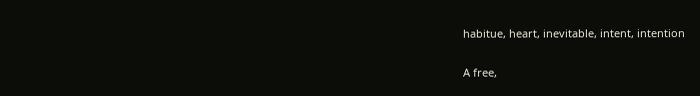habitue, heart, inevitable, intent, intention

A free,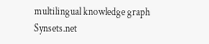multilingual knowledge graph Synsets.net